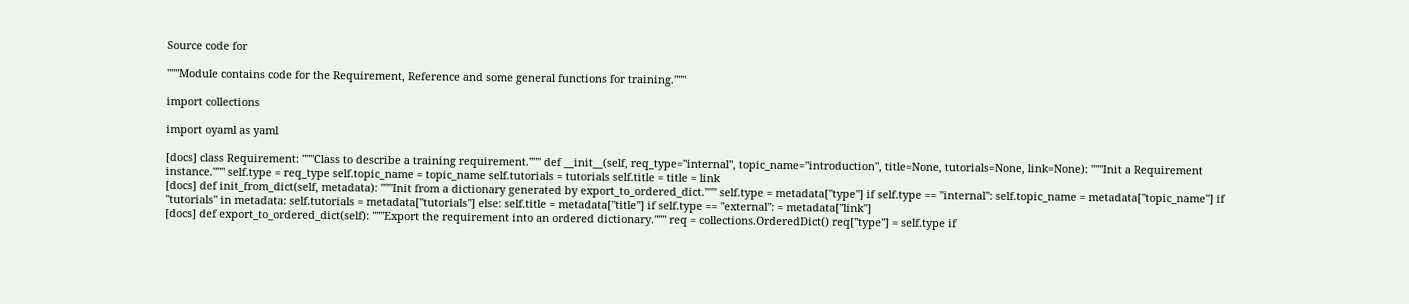Source code for

"""Module contains code for the Requirement, Reference and some general functions for training."""

import collections

import oyaml as yaml

[docs] class Requirement: """Class to describe a training requirement.""" def __init__(self, req_type="internal", topic_name="introduction", title=None, tutorials=None, link=None): """Init a Requirement instance.""" self.type = req_type self.topic_name = topic_name self.tutorials = tutorials self.title = title = link
[docs] def init_from_dict(self, metadata): """Init from a dictionary generated by export_to_ordered_dict.""" self.type = metadata["type"] if self.type == "internal": self.topic_name = metadata["topic_name"] if "tutorials" in metadata: self.tutorials = metadata["tutorials"] else: self.title = metadata["title"] if self.type == "external": = metadata["link"]
[docs] def export_to_ordered_dict(self): """Export the requirement into an ordered dictionary.""" req = collections.OrderedDict() req["type"] = self.type if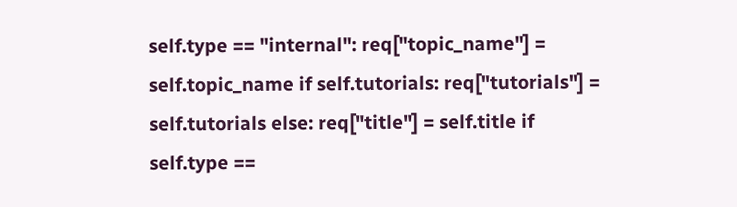self.type == "internal": req["topic_name"] = self.topic_name if self.tutorials: req["tutorials"] = self.tutorials else: req["title"] = self.title if self.type ==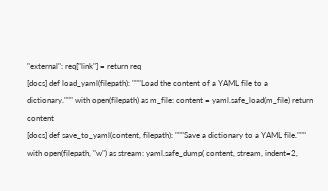"external": req["link"] = return req
[docs] def load_yaml(filepath): """Load the content of a YAML file to a dictionary.""" with open(filepath) as m_file: content = yaml.safe_load(m_file) return content
[docs] def save_to_yaml(content, filepath): """Save a dictionary to a YAML file.""" with open(filepath, "w") as stream: yaml.safe_dump( content, stream, indent=2,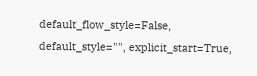default_flow_style=False, default_style="", explicit_start=True,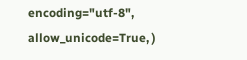encoding="utf-8", allow_unicode=True, )